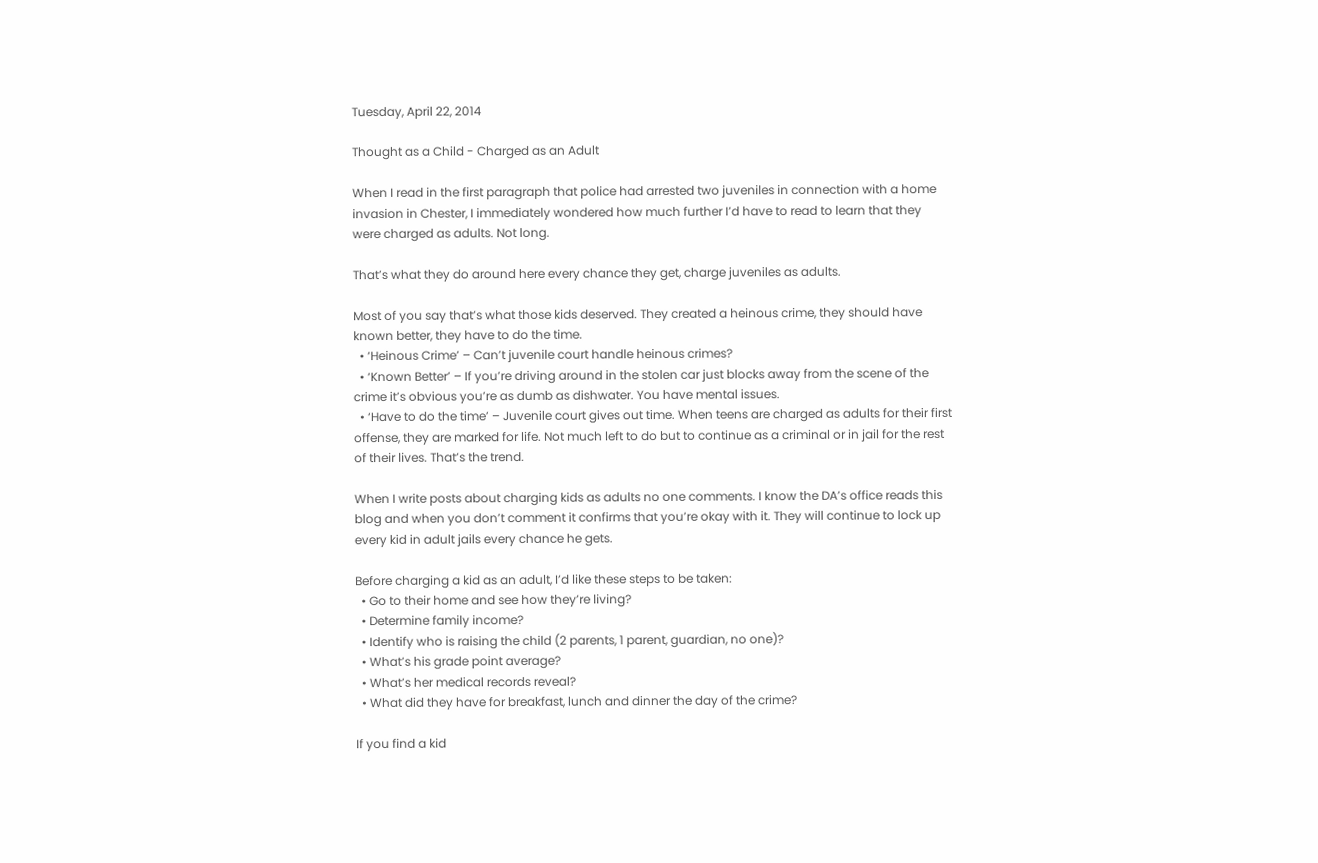Tuesday, April 22, 2014

Thought as a Child - Charged as an Adult

When I read in the first paragraph that police had arrested two juveniles in connection with a home invasion in Chester, I immediately wondered how much further I’d have to read to learn that they were charged as adults. Not long.

That’s what they do around here every chance they get, charge juveniles as adults.

Most of you say that’s what those kids deserved. They created a heinous crime, they should have known better, they have to do the time.
  • ‘Heinous Crime’ – Can’t juvenile court handle heinous crimes?
  • ‘Known Better’ – If you’re driving around in the stolen car just blocks away from the scene of the crime it’s obvious you’re as dumb as dishwater. You have mental issues.
  • ‘Have to do the time’ – Juvenile court gives out time. When teens are charged as adults for their first offense, they are marked for life. Not much left to do but to continue as a criminal or in jail for the rest of their lives. That’s the trend.

When I write posts about charging kids as adults no one comments. I know the DA’s office reads this blog and when you don’t comment it confirms that you’re okay with it. They will continue to lock up every kid in adult jails every chance he gets.

Before charging a kid as an adult, I’d like these steps to be taken:
  • Go to their home and see how they’re living?
  • Determine family income?
  • Identify who is raising the child (2 parents, 1 parent, guardian, no one)?
  • What’s his grade point average?
  • What’s her medical records reveal?
  • What did they have for breakfast, lunch and dinner the day of the crime?

If you find a kid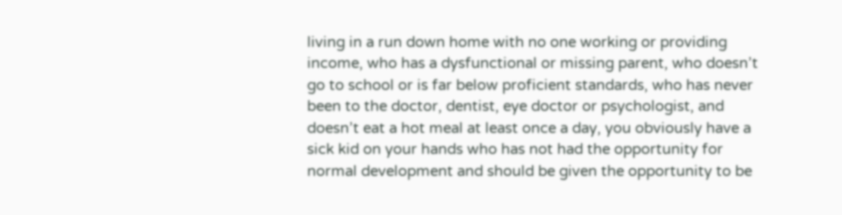living in a run down home with no one working or providing income, who has a dysfunctional or missing parent, who doesn’t go to school or is far below proficient standards, who has never been to the doctor, dentist, eye doctor or psychologist, and doesn’t eat a hot meal at least once a day, you obviously have a sick kid on your hands who has not had the opportunity for normal development and should be given the opportunity to be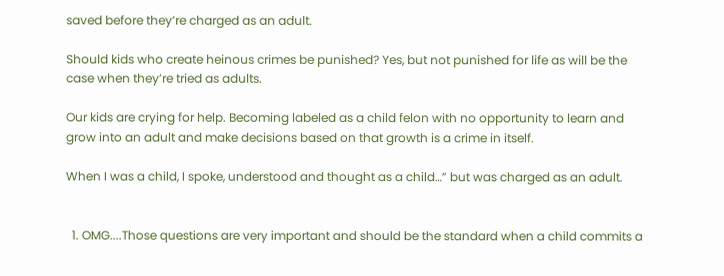saved before they’re charged as an adult.

Should kids who create heinous crimes be punished? Yes, but not punished for life as will be the case when they’re tried as adults.

Our kids are crying for help. Becoming labeled as a child felon with no opportunity to learn and grow into an adult and make decisions based on that growth is a crime in itself.

When I was a child, I spoke, understood and thought as a child…” but was charged as an adult.


  1. OMG....Those questions are very important and should be the standard when a child commits a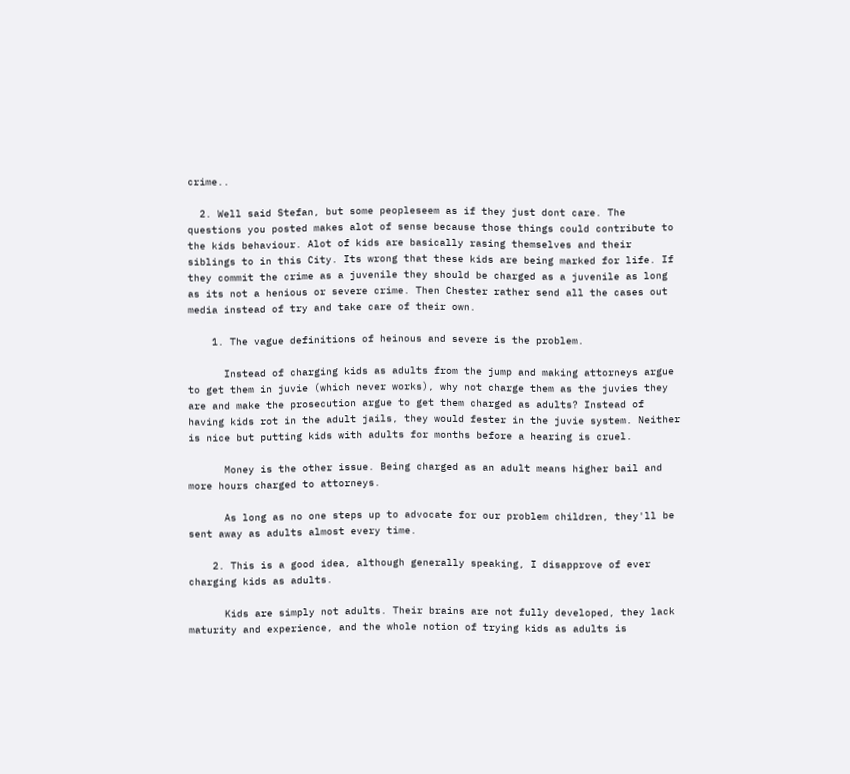crime..

  2. Well said Stefan, but some peopleseem as if they just dont care. The questions you posted makes alot of sense because those things could contribute to the kids behaviour. Alot of kids are basically rasing themselves and their siblings to in this City. Its wrong that these kids are being marked for life. If they commit the crime as a juvenile they should be charged as a juvenile as long as its not a henious or severe crime. Then Chester rather send all the cases out media instead of try and take care of their own.

    1. The vague definitions of heinous and severe is the problem.

      Instead of charging kids as adults from the jump and making attorneys argue to get them in juvie (which never works), why not charge them as the juvies they are and make the prosecution argue to get them charged as adults? Instead of having kids rot in the adult jails, they would fester in the juvie system. Neither is nice but putting kids with adults for months before a hearing is cruel.

      Money is the other issue. Being charged as an adult means higher bail and more hours charged to attorneys.

      As long as no one steps up to advocate for our problem children, they'll be sent away as adults almost every time.

    2. This is a good idea, although generally speaking, I disapprove of ever charging kids as adults.

      Kids are simply not adults. Their brains are not fully developed, they lack maturity and experience, and the whole notion of trying kids as adults is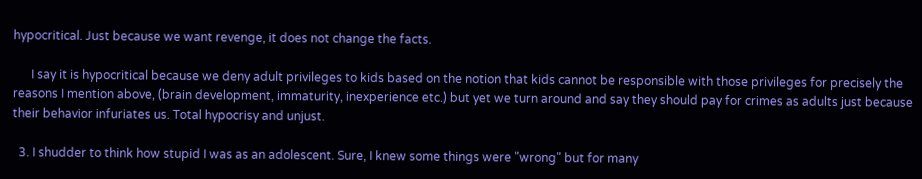hypocritical. Just because we want revenge, it does not change the facts.

      I say it is hypocritical because we deny adult privileges to kids based on the notion that kids cannot be responsible with those privileges for precisely the reasons I mention above, (brain development, immaturity, inexperience etc.) but yet we turn around and say they should pay for crimes as adults just because their behavior infuriates us. Total hypocrisy and unjust.

  3. I shudder to think how stupid I was as an adolescent. Sure, I knew some things were "wrong" but for many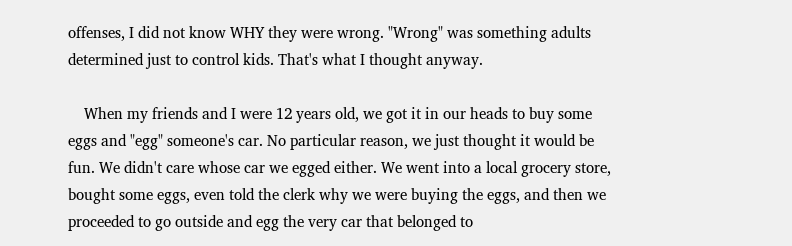offenses, I did not know WHY they were wrong. "Wrong" was something adults determined just to control kids. That's what I thought anyway.

    When my friends and I were 12 years old, we got it in our heads to buy some eggs and "egg" someone's car. No particular reason, we just thought it would be fun. We didn't care whose car we egged either. We went into a local grocery store, bought some eggs, even told the clerk why we were buying the eggs, and then we proceeded to go outside and egg the very car that belonged to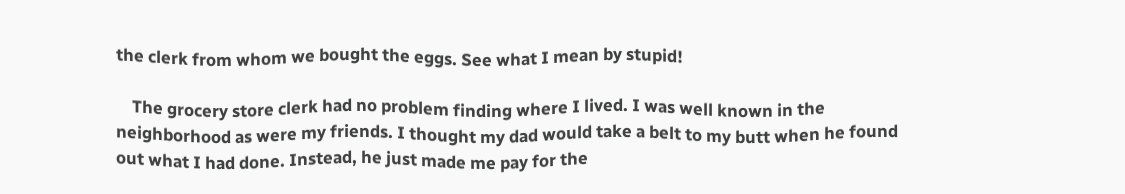the clerk from whom we bought the eggs. See what I mean by stupid!

    The grocery store clerk had no problem finding where I lived. I was well known in the neighborhood as were my friends. I thought my dad would take a belt to my butt when he found out what I had done. Instead, he just made me pay for the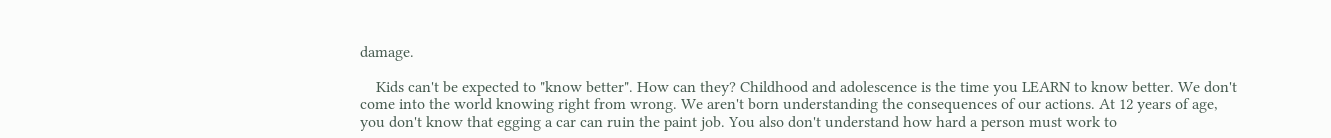damage.

    Kids can't be expected to "know better". How can they? Childhood and adolescence is the time you LEARN to know better. We don't come into the world knowing right from wrong. We aren't born understanding the consequences of our actions. At 12 years of age, you don't know that egging a car can ruin the paint job. You also don't understand how hard a person must work to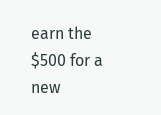earn the $500 for a new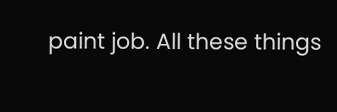paint job. All these things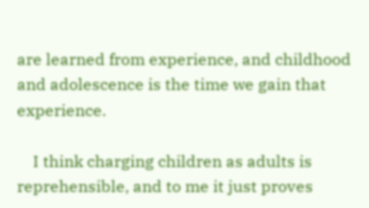are learned from experience, and childhood and adolescence is the time we gain that experience.

    I think charging children as adults is reprehensible, and to me it just proves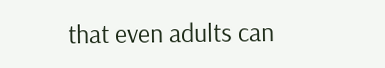that even adults can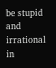be stupid and irrational in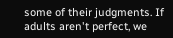some of their judgments. If adults aren't perfect, we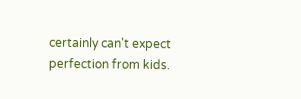certainly can't expect perfection from kids.